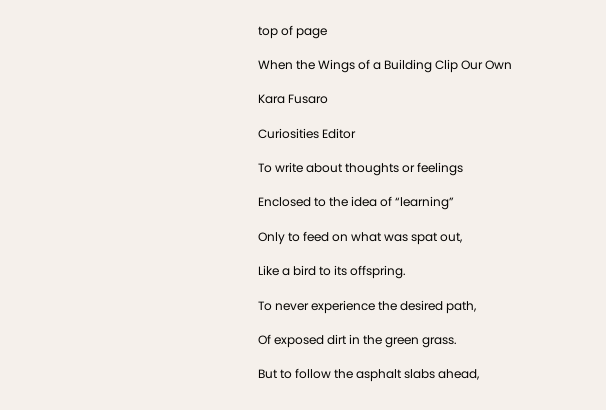top of page

When the Wings of a Building Clip Our Own

Kara Fusaro

Curiosities Editor

To write about thoughts or feelings

Enclosed to the idea of “learning”

Only to feed on what was spat out,

Like a bird to its offspring.

To never experience the desired path,

Of exposed dirt in the green grass.

But to follow the asphalt slabs ahead,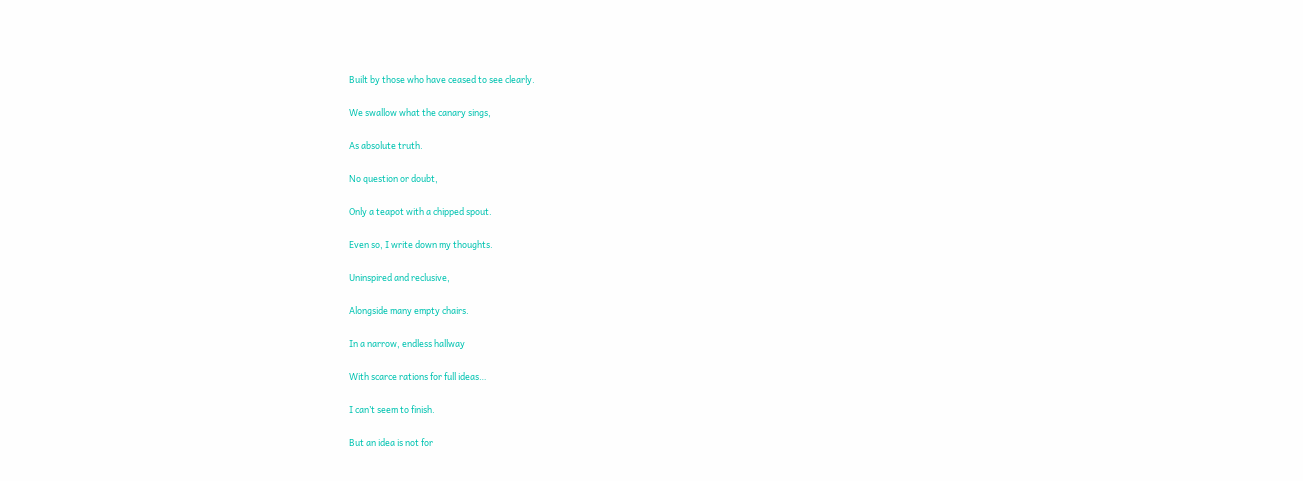Built by those who have ceased to see clearly.

We swallow what the canary sings,

As absolute truth.

No question or doubt,

Only a teapot with a chipped spout.

Even so, I write down my thoughts.

Uninspired and reclusive,

Alongside many empty chairs.

In a narrow, endless hallway

With scarce rations for full ideas…

I can’t seem to finish.

But an idea is not for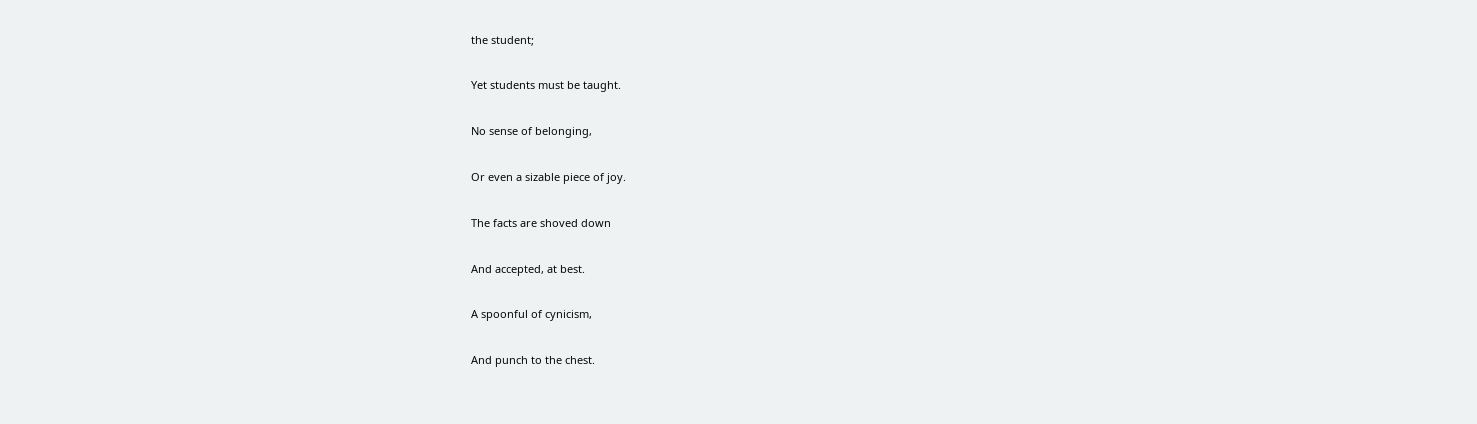the student;

Yet students must be taught.

No sense of belonging,

Or even a sizable piece of joy.

The facts are shoved down

And accepted, at best.

A spoonful of cynicism,

And punch to the chest.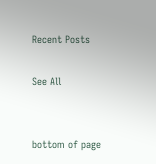Recent Posts

See All


bottom of page